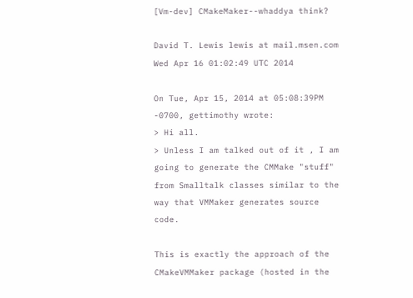[Vm-dev] CMakeMaker--whaddya think?

David T. Lewis lewis at mail.msen.com
Wed Apr 16 01:02:49 UTC 2014

On Tue, Apr 15, 2014 at 05:08:39PM -0700, gettimothy wrote:
> Hi all.
> Unless I am talked out of it , I am going to generate the CMMake "stuff" from Smalltalk classes similar to the way that VMMaker generates source code.

This is exactly the approach of the CMakeVMMaker package (hosted in the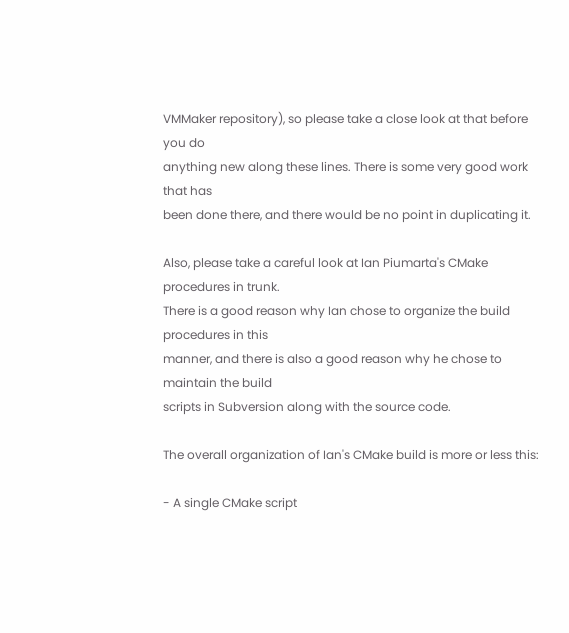VMMaker repository), so please take a close look at that before you do
anything new along these lines. There is some very good work that has
been done there, and there would be no point in duplicating it.

Also, please take a careful look at Ian Piumarta's CMake procedures in trunk.
There is a good reason why Ian chose to organize the build procedures in this
manner, and there is also a good reason why he chose to maintain the build
scripts in Subversion along with the source code.

The overall organization of Ian's CMake build is more or less this:

- A single CMake script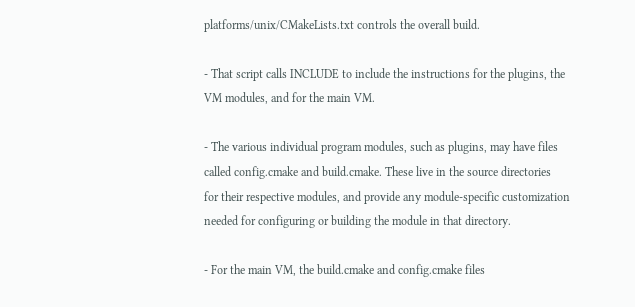platforms/unix/CMakeLists.txt controls the overall build.

- That script calls INCLUDE to include the instructions for the plugins, the
VM modules, and for the main VM.

- The various individual program modules, such as plugins, may have files
called config.cmake and build.cmake. These live in the source directories
for their respective modules, and provide any module-specific customization
needed for configuring or building the module in that directory.

- For the main VM, the build.cmake and config.cmake files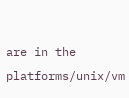are in the
platforms/unix/vm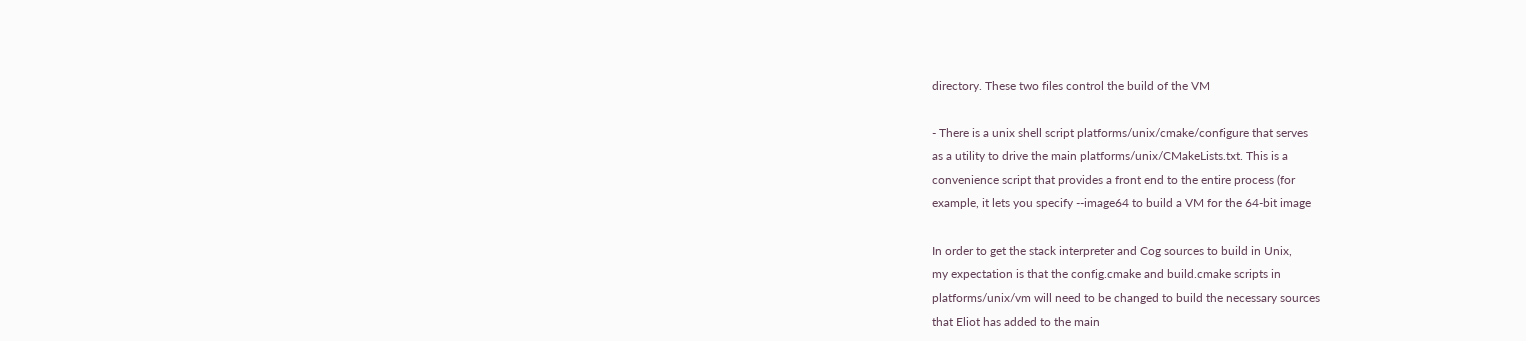directory. These two files control the build of the VM

- There is a unix shell script platforms/unix/cmake/configure that serves
as a utility to drive the main platforms/unix/CMakeLists.txt. This is a
convenience script that provides a front end to the entire process (for
example, it lets you specify --image64 to build a VM for the 64-bit image

In order to get the stack interpreter and Cog sources to build in Unix,
my expectation is that the config.cmake and build.cmake scripts in
platforms/unix/vm will need to be changed to build the necessary sources
that Eliot has added to the main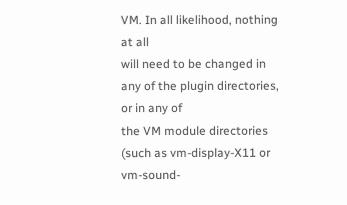VM. In all likelihood, nothing at all
will need to be changed in any of the plugin directories, or in any of
the VM module directories (such as vm-display-X11 or vm-sound-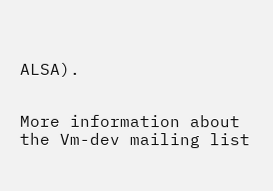ALSA).


More information about the Vm-dev mailing list